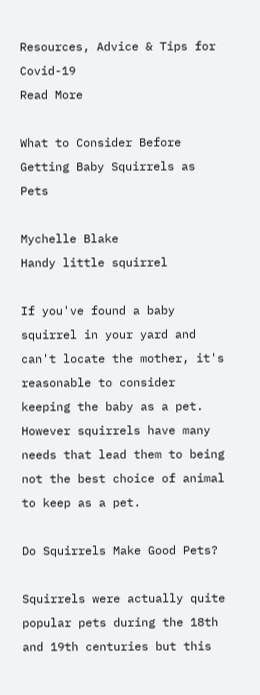Resources, Advice & Tips for Covid-19
Read More

What to Consider Before Getting Baby Squirrels as Pets

Mychelle Blake
Handy little squirrel

If you've found a baby squirrel in your yard and can't locate the mother, it's reasonable to consider keeping the baby as a pet. However squirrels have many needs that lead them to being not the best choice of animal to keep as a pet.

Do Squirrels Make Good Pets?

Squirrels were actually quite popular pets during the 18th and 19th centuries but this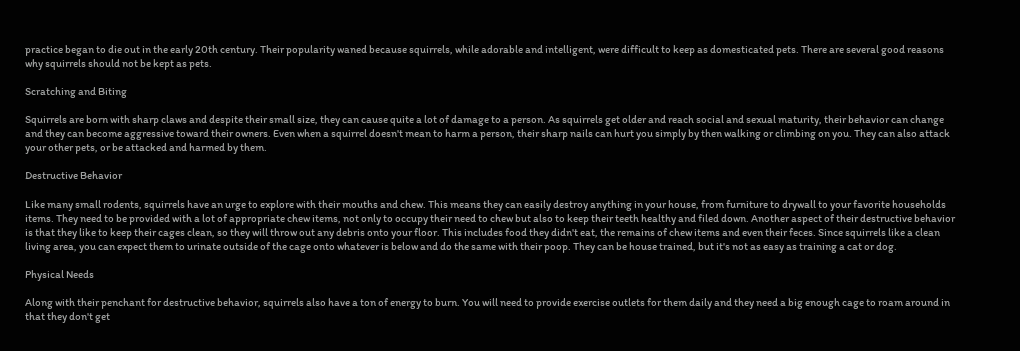practice began to die out in the early 20th century. Their popularity waned because squirrels, while adorable and intelligent, were difficult to keep as domesticated pets. There are several good reasons why squirrels should not be kept as pets.

Scratching and Biting

Squirrels are born with sharp claws and despite their small size, they can cause quite a lot of damage to a person. As squirrels get older and reach social and sexual maturity, their behavior can change and they can become aggressive toward their owners. Even when a squirrel doesn't mean to harm a person, their sharp nails can hurt you simply by then walking or climbing on you. They can also attack your other pets, or be attacked and harmed by them.

Destructive Behavior

Like many small rodents, squirrels have an urge to explore with their mouths and chew. This means they can easily destroy anything in your house, from furniture to drywall to your favorite households items. They need to be provided with a lot of appropriate chew items, not only to occupy their need to chew but also to keep their teeth healthy and filed down. Another aspect of their destructive behavior is that they like to keep their cages clean, so they will throw out any debris onto your floor. This includes food they didn't eat, the remains of chew items and even their feces. Since squirrels like a clean living area, you can expect them to urinate outside of the cage onto whatever is below and do the same with their poop. They can be house trained, but it's not as easy as training a cat or dog.

Physical Needs

Along with their penchant for destructive behavior, squirrels also have a ton of energy to burn. You will need to provide exercise outlets for them daily and they need a big enough cage to roam around in that they don't get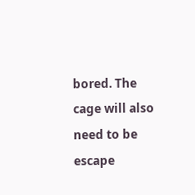bored. The cage will also need to be escape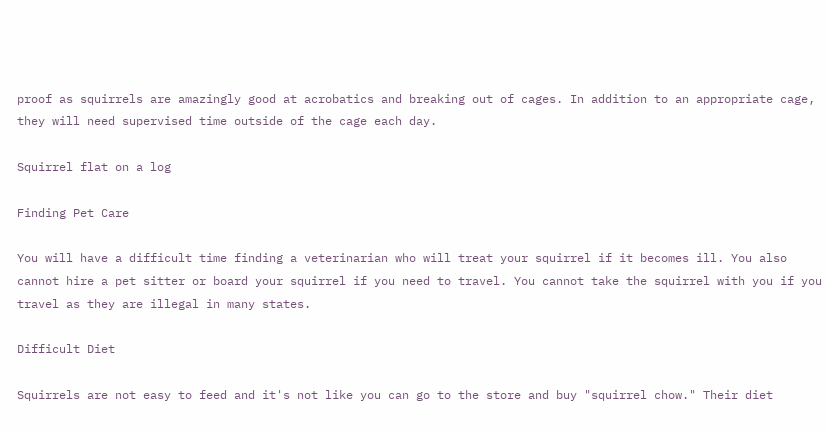proof as squirrels are amazingly good at acrobatics and breaking out of cages. In addition to an appropriate cage, they will need supervised time outside of the cage each day.

Squirrel flat on a log

Finding Pet Care

You will have a difficult time finding a veterinarian who will treat your squirrel if it becomes ill. You also cannot hire a pet sitter or board your squirrel if you need to travel. You cannot take the squirrel with you if you travel as they are illegal in many states.

Difficult Diet

Squirrels are not easy to feed and it's not like you can go to the store and buy "squirrel chow." Their diet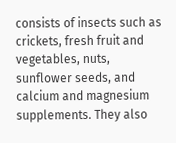consists of insects such as crickets, fresh fruit and vegetables, nuts, sunflower seeds, and calcium and magnesium supplements. They also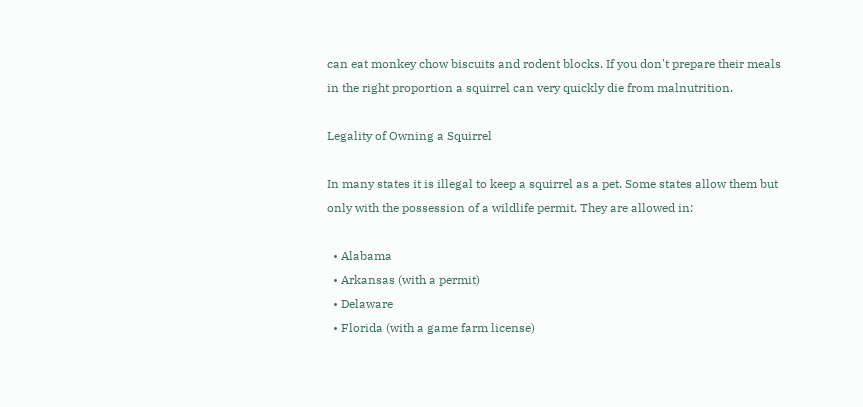can eat monkey chow biscuits and rodent blocks. If you don't prepare their meals in the right proportion a squirrel can very quickly die from malnutrition.

Legality of Owning a Squirrel

In many states it is illegal to keep a squirrel as a pet. Some states allow them but only with the possession of a wildlife permit. They are allowed in:

  • Alabama
  • Arkansas (with a permit)
  • Delaware
  • Florida (with a game farm license)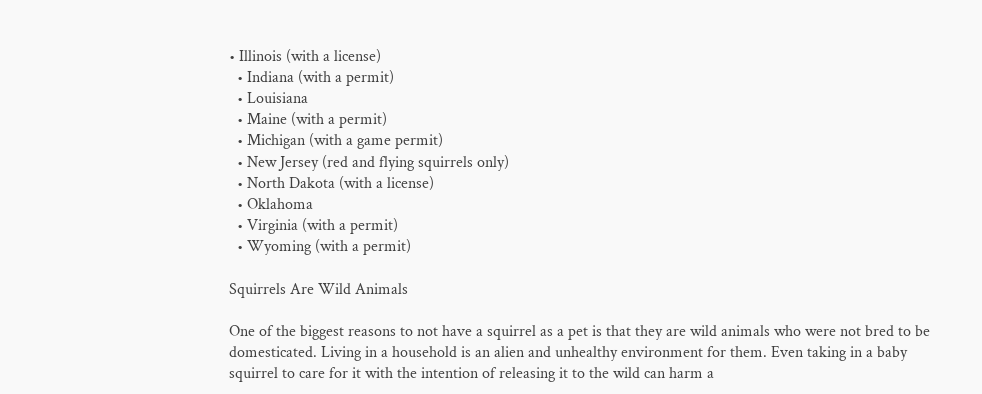• Illinois (with a license)
  • Indiana (with a permit)
  • Louisiana
  • Maine (with a permit)
  • Michigan (with a game permit)
  • New Jersey (red and flying squirrels only)
  • North Dakota (with a license)
  • Oklahoma
  • Virginia (with a permit)
  • Wyoming (with a permit)

Squirrels Are Wild Animals

One of the biggest reasons to not have a squirrel as a pet is that they are wild animals who were not bred to be domesticated. Living in a household is an alien and unhealthy environment for them. Even taking in a baby squirrel to care for it with the intention of releasing it to the wild can harm a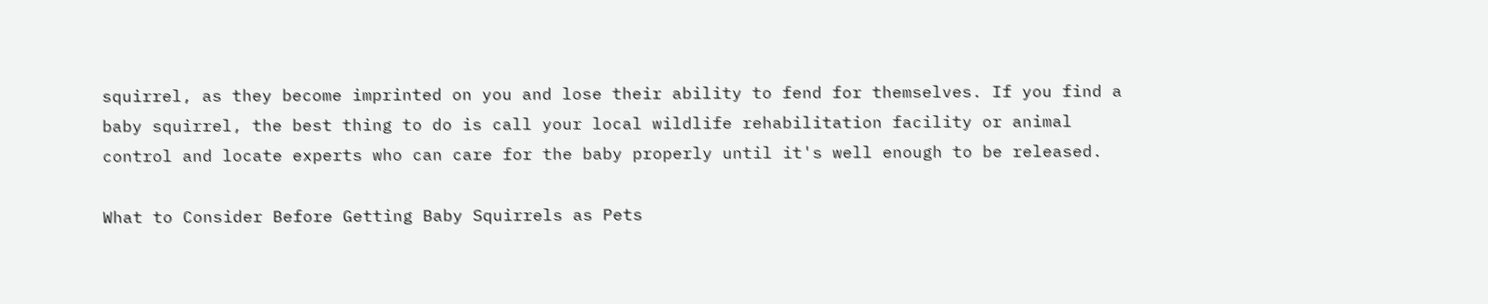squirrel, as they become imprinted on you and lose their ability to fend for themselves. If you find a baby squirrel, the best thing to do is call your local wildlife rehabilitation facility or animal control and locate experts who can care for the baby properly until it's well enough to be released.

What to Consider Before Getting Baby Squirrels as Pets